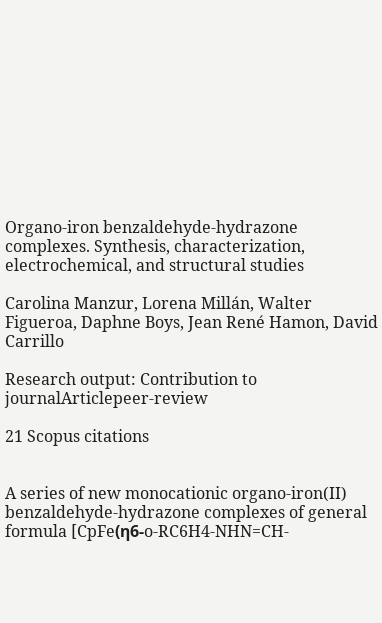Organo-iron benzaldehyde-hydrazone complexes. Synthesis, characterization, electrochemical, and structural studies

Carolina Manzur, Lorena Millán, Walter Figueroa, Daphne Boys, Jean René Hamon, David Carrillo

Research output: Contribution to journalArticlepeer-review

21 Scopus citations


A series of new monocationic organo-iron(II) benzaldehyde-hydrazone complexes of general formula [CpFe(η6-o-RC6H4-NHN=CH-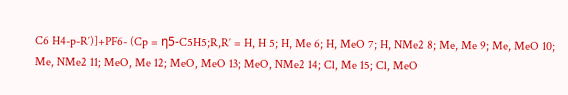C6 H4-p-R′)]+PF6- (Cp = η5-C5H5;R,R′ = H, H 5; H, Me 6; H, MeO 7; H, NMe2 8; Me, Me 9; Me, MeO 10; Me, NMe2 11; MeO, Me 12; MeO, MeO 13; MeO, NMe2 14; Cl, Me 15; Cl, MeO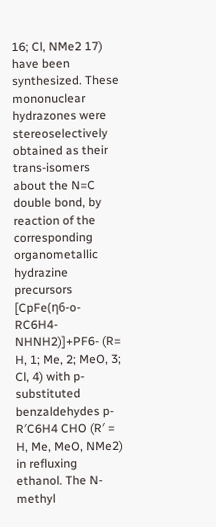16; Cl, NMe2 17) have been synthesized. These mononuclear hydrazones were stereoselectively obtained as their trans-isomers about the N=C double bond, by reaction of the corresponding organometallic hydrazine precursors [CpFe(η6-o-RC6H4- NHNH2)]+PF6- (R= H, 1; Me, 2; MeO, 3; Cl, 4) with p-substituted benzaldehydes p-R′C6H4 CHO (R′ = H, Me, MeO, NMe2) in refluxing ethanol. The N-methyl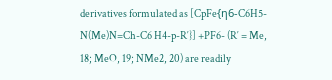derivatives formulated as [CpFe{η6-C6H5-N(Me)N=Ch-C6 H4-p-R′}] +PF6- (R′ = Me, 18; MeO, 19; NMe2, 20) are readily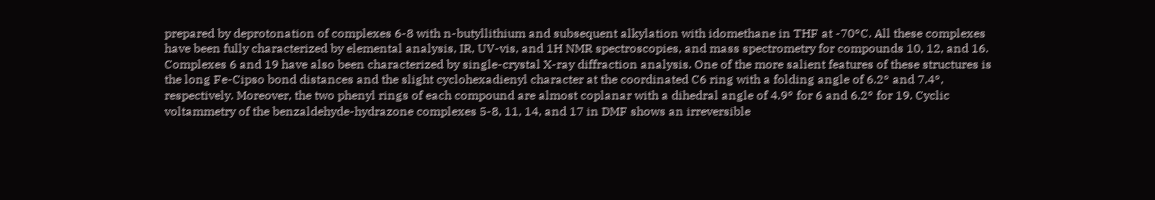prepared by deprotonation of complexes 6-8 with n-butyllithium and subsequent alkylation with idomethane in THF at -70°C. All these complexes have been fully characterized by elemental analysis, IR, UV-vis, and 1H NMR spectroscopies, and mass spectrometry for compounds 10, 12, and 16. Complexes 6 and 19 have also been characterized by single-crystal X-ray diffraction analysis. One of the more salient features of these structures is the long Fe-Cipso bond distances and the slight cyclohexadienyl character at the coordinated C6 ring with a folding angle of 6.2° and 7.4°, respectively. Moreover, the two phenyl rings of each compound are almost coplanar with a dihedral angle of 4.9° for 6 and 6.2° for 19. Cyclic voltammetry of the benzaldehyde-hydrazone complexes 5-8, 11, 14, and 17 in DMF shows an irreversible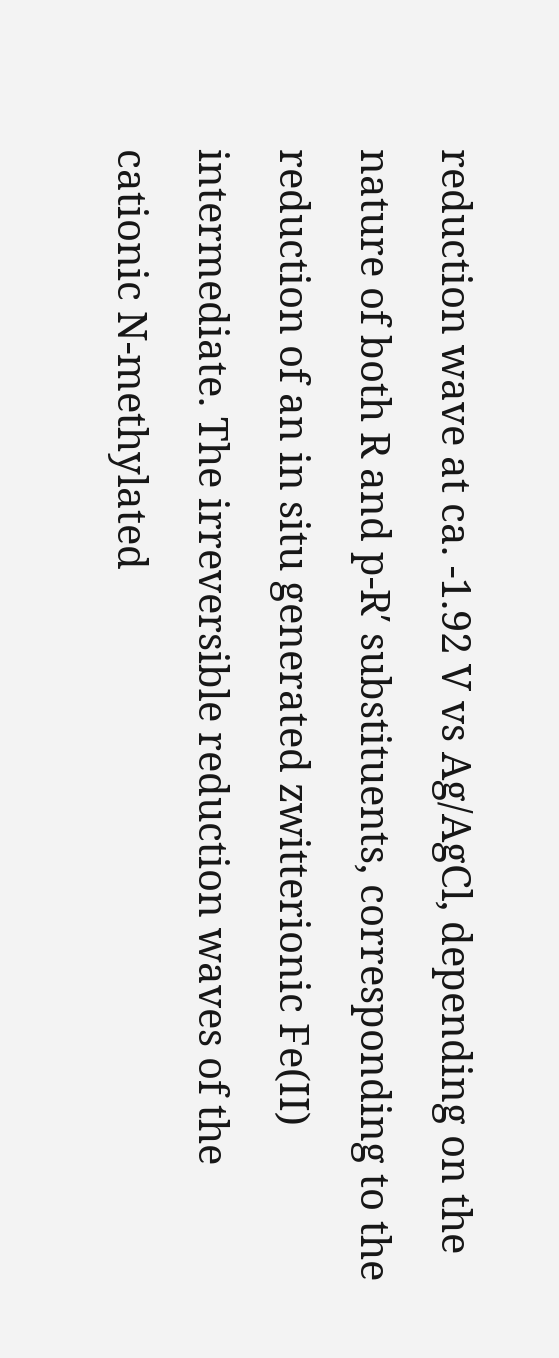reduction wave at ca. -1.92 V vs Ag/AgCl, depending on the nature of both R and p-R′ substituents, corresponding to the reduction of an in situ generated zwitterionic Fe(II) intermediate. The irreversible reduction waves of the cationic N-methylated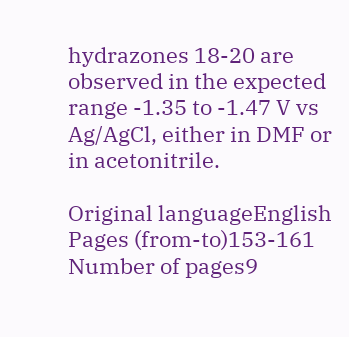hydrazones 18-20 are observed in the expected range -1.35 to -1.47 V vs Ag/AgCl, either in DMF or in acetonitrile.

Original languageEnglish
Pages (from-to)153-161
Number of pages9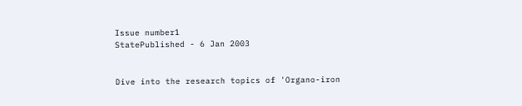Issue number1
StatePublished - 6 Jan 2003


Dive into the research topics of 'Organo-iron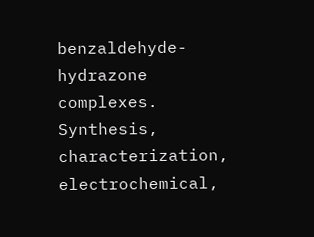benzaldehyde-hydrazone complexes. Synthesis, characterization, electrochemical,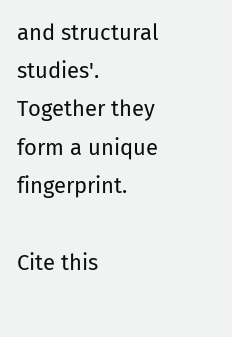and structural studies'. Together they form a unique fingerprint.

Cite this